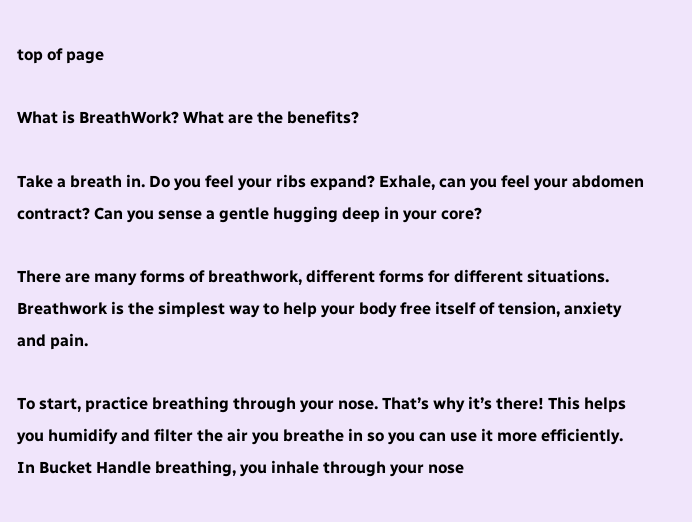top of page

What is BreathWork? What are the benefits?

Take a breath in. Do you feel your ribs expand? Exhale, can you feel your abdomen contract? Can you sense a gentle hugging deep in your core?

There are many forms of breathwork, different forms for different situations. Breathwork is the simplest way to help your body free itself of tension, anxiety and pain.

To start, practice breathing through your nose. That’s why it’s there! This helps you humidify and filter the air you breathe in so you can use it more efficiently. In Bucket Handle breathing, you inhale through your nose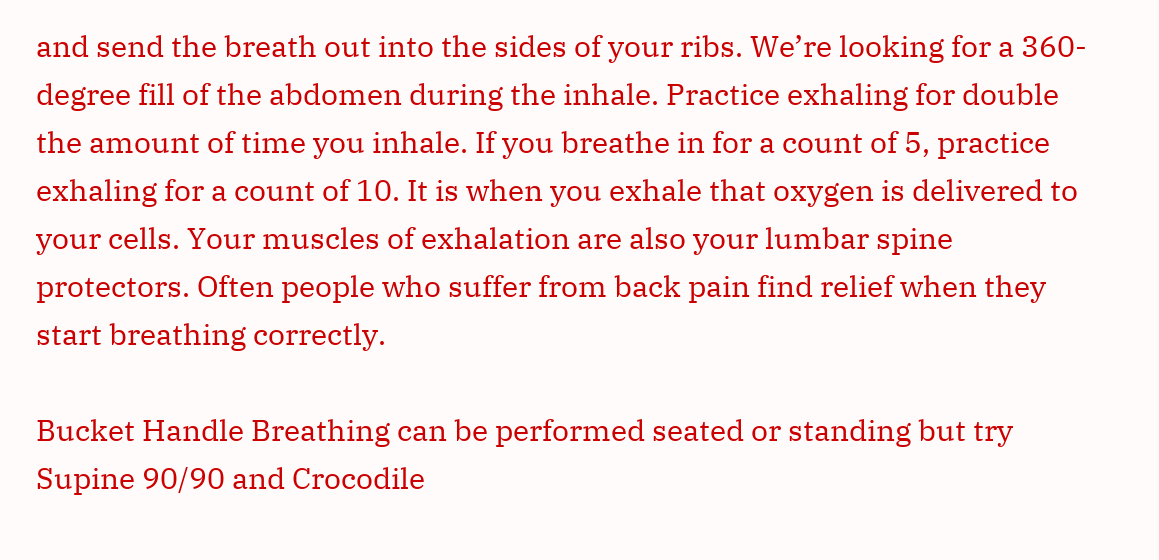and send the breath out into the sides of your ribs. We’re looking for a 360-degree fill of the abdomen during the inhale. Practice exhaling for double the amount of time you inhale. If you breathe in for a count of 5, practice exhaling for a count of 10. It is when you exhale that oxygen is delivered to your cells. Your muscles of exhalation are also your lumbar spine protectors. Often people who suffer from back pain find relief when they start breathing correctly.

Bucket Handle Breathing can be performed seated or standing but try Supine 90/90 and Crocodile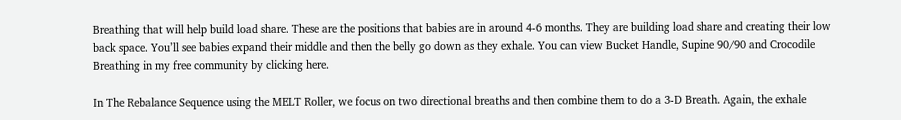Breathing that will help build load share. These are the positions that babies are in around 4-6 months. They are building load share and creating their low back space. You’ll see babies expand their middle and then the belly go down as they exhale. You can view Bucket Handle, Supine 90/90 and Crocodile Breathing in my free community by clicking here.

In The Rebalance Sequence using the MELT Roller, we focus on two directional breaths and then combine them to do a 3-D Breath. Again, the exhale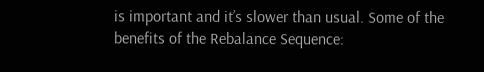is important and it’s slower than usual. Some of the benefits of the Rebalance Sequence: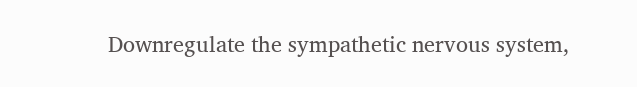Downregulate the sympathetic nervous system,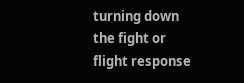turning down the fight or flight response